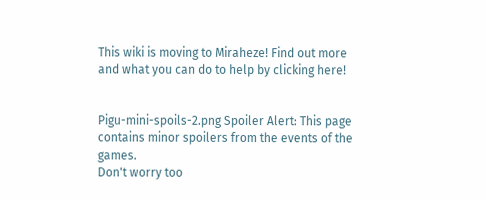This wiki is moving to Miraheze! Find out more and what you can do to help by clicking here!


Pigu-mini-spoils-2.png Spoiler Alert: This page contains minor spoilers from the events of the games.
Don't worry too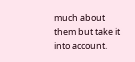much about them but take it into account.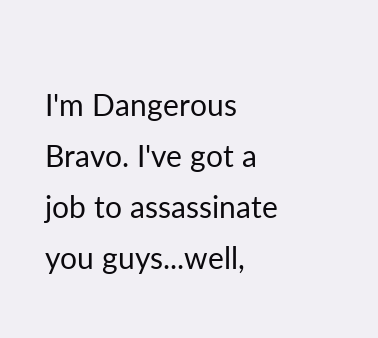I'm Dangerous Bravo. I've got a job to assassinate you guys...well,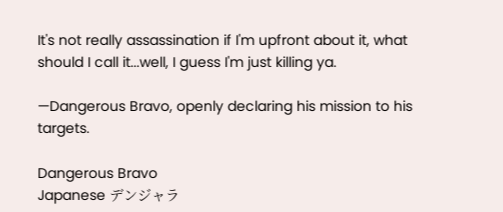It's not really assassination if I'm upfront about it, what should I call it...well, I guess I'm just killing ya.

—Dangerous Bravo, openly declaring his mission to his targets.

Dangerous Bravo
Japanese デンジャラ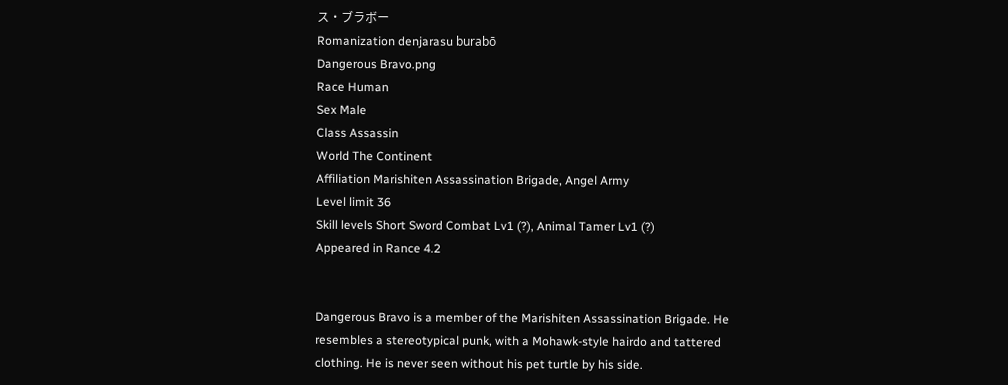ス・ブラボー
Romanization denjarasu burabō
Dangerous Bravo.png
Race Human
Sex Male
Class Assassin
World The Continent
Affiliation Marishiten Assassination Brigade, Angel Army
Level limit 36
Skill levels Short Sword Combat Lv1 (?), Animal Tamer Lv1 (?)
Appeared in Rance 4.2


Dangerous Bravo is a member of the Marishiten Assassination Brigade. He resembles a stereotypical punk, with a Mohawk-style hairdo and tattered clothing. He is never seen without his pet turtle by his side.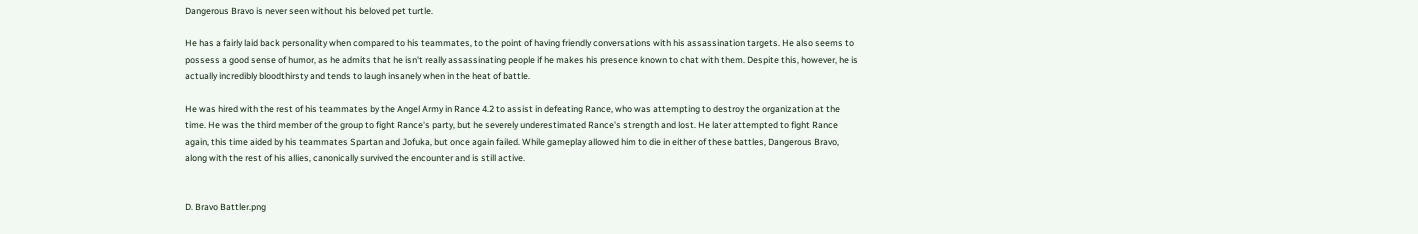Dangerous Bravo is never seen without his beloved pet turtle.

He has a fairly laid back personality when compared to his teammates, to the point of having friendly conversations with his assassination targets. He also seems to possess a good sense of humor, as he admits that he isn't really assassinating people if he makes his presence known to chat with them. Despite this, however, he is actually incredibly bloodthirsty and tends to laugh insanely when in the heat of battle.

He was hired with the rest of his teammates by the Angel Army in Rance 4.2 to assist in defeating Rance, who was attempting to destroy the organization at the time. He was the third member of the group to fight Rance's party, but he severely underestimated Rance's strength and lost. He later attempted to fight Rance again, this time aided by his teammates Spartan and Jofuka, but once again failed. While gameplay allowed him to die in either of these battles, Dangerous Bravo, along with the rest of his allies, canonically survived the encounter and is still active.


D. Bravo Battler.png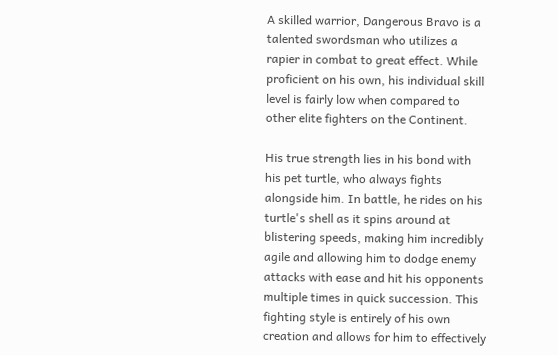A skilled warrior, Dangerous Bravo is a talented swordsman who utilizes a rapier in combat to great effect. While proficient on his own, his individual skill level is fairly low when compared to other elite fighters on the Continent.

His true strength lies in his bond with his pet turtle, who always fights alongside him. In battle, he rides on his turtle's shell as it spins around at blistering speeds, making him incredibly agile and allowing him to dodge enemy attacks with ease and hit his opponents multiple times in quick succession. This fighting style is entirely of his own creation and allows for him to effectively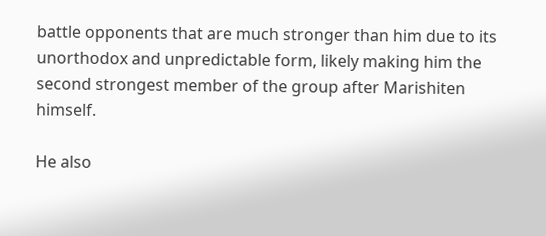battle opponents that are much stronger than him due to its unorthodox and unpredictable form, likely making him the second strongest member of the group after Marishiten himself.

He also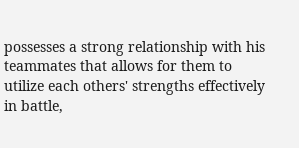possesses a strong relationship with his teammates that allows for them to utilize each others' strengths effectively in battle,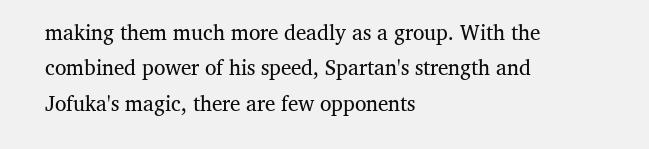making them much more deadly as a group. With the combined power of his speed, Spartan's strength and Jofuka's magic, there are few opponents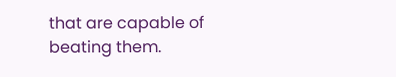that are capable of beating them.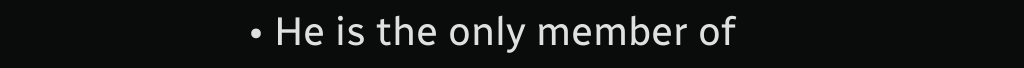• He is the only member of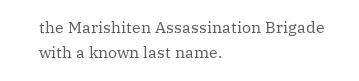the Marishiten Assassination Brigade with a known last name.